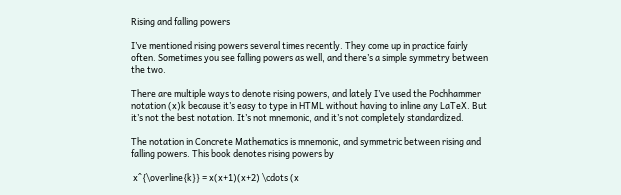Rising and falling powers

I’ve mentioned rising powers several times recently. They come up in practice fairly often. Sometimes you see falling powers as well, and there’s a simple symmetry between the two.

There are multiple ways to denote rising powers, and lately I’ve used the Pochhammer notation (x)k because it’s easy to type in HTML without having to inline any LaTeX. But it’s not the best notation. It’s not mnemonic, and it’s not completely standardized.

The notation in Concrete Mathematics is mnemonic, and symmetric between rising and falling powers. This book denotes rising powers by

 x^{\overline{k}} = x(x+1)(x+2) \cdots (x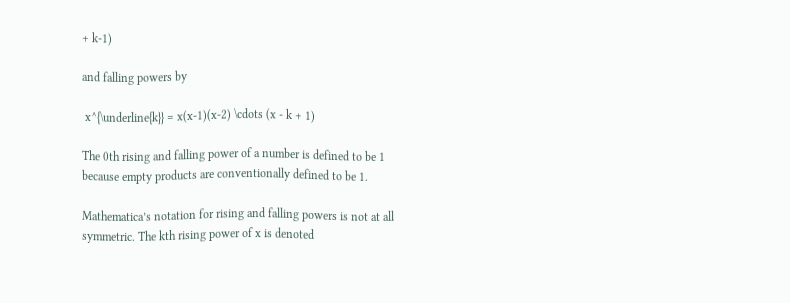+ k-1)

and falling powers by

 x^{\underline{k}} = x(x-1)(x-2) \cdots (x - k + 1)

The 0th rising and falling power of a number is defined to be 1 because empty products are conventionally defined to be 1.

Mathematica’s notation for rising and falling powers is not at all symmetric. The kth rising power of x is denoted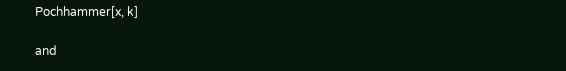Pochhammer[x, k]

and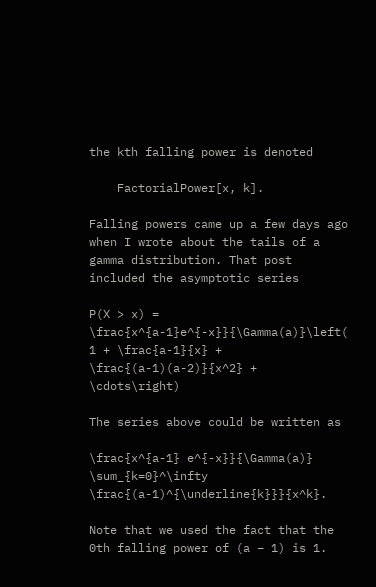the kth falling power is denoted

    FactorialPower[x, k].

Falling powers came up a few days ago when I wrote about the tails of a gamma distribution. That post included the asymptotic series

P(X > x) = \frac{x^{a-1}e^{-x}}{\Gamma(a)}\left( 1 + \frac{a-1}{x} + \frac{(a-1)(a-2)}{x^2} + \cdots\right)

The series above could be written as

\frac{x^{a-1} e^{-x}}{\Gamma(a)} \sum_{k=0}^\infty \frac{(a-1)^{\underline{k}}}{x^k}.

Note that we used the fact that the 0th falling power of (a − 1) is 1.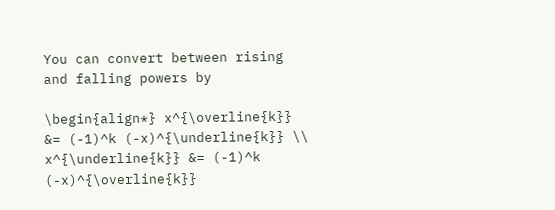You can convert between rising and falling powers by

\begin{align*} x^{\overline{k}} &= (-1)^k (-x)^{\underline{k}} \\ x^{\underline{k}} &= (-1)^k (-x)^{\overline{k}}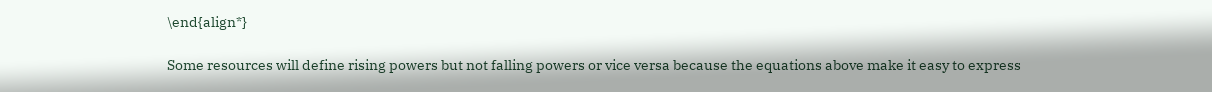\end{align*}

Some resources will define rising powers but not falling powers or vice versa because the equations above make it easy to express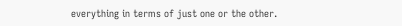everything in terms of just one or the other.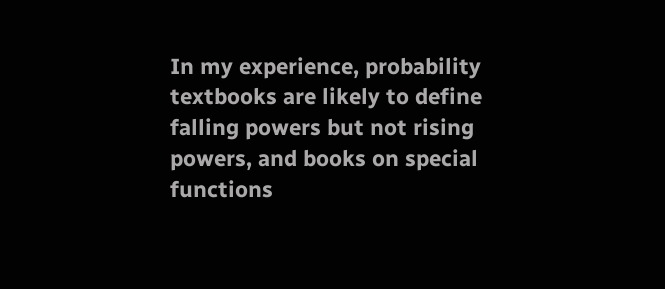In my experience, probability textbooks are likely to define falling powers but not rising powers, and books on special functions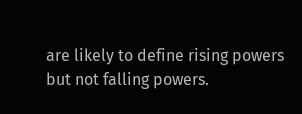are likely to define rising powers but not falling powers.